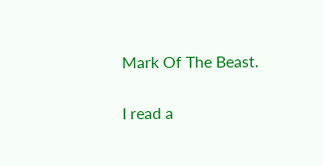Mark Of The Beast.

I read a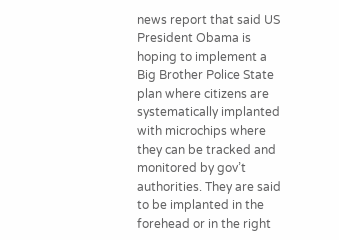news report that said US President Obama is hoping to implement a Big Brother Police State plan where citizens are systematically implanted with microchips where they can be tracked and monitored by gov’t authorities. They are said to be implanted in the forehead or in the right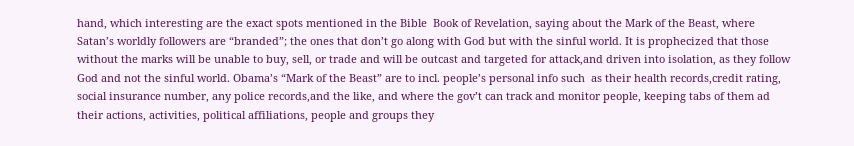hand, which interesting are the exact spots mentioned in the Bible  Book of Revelation, saying about the Mark of the Beast, where Satan’s worldly followers are “branded”; the ones that don’t go along with God but with the sinful world. It is prophecized that those without the marks will be unable to buy, sell, or trade and will be outcast and targeted for attack,and driven into isolation, as they follow God and not the sinful world. Obama’s “Mark of the Beast” are to incl. people’s personal info such  as their health records,credit rating, social insurance number, any police records,and the like, and where the gov’t can track and monitor people, keeping tabs of them ad their actions, activities, political affiliations, people and groups they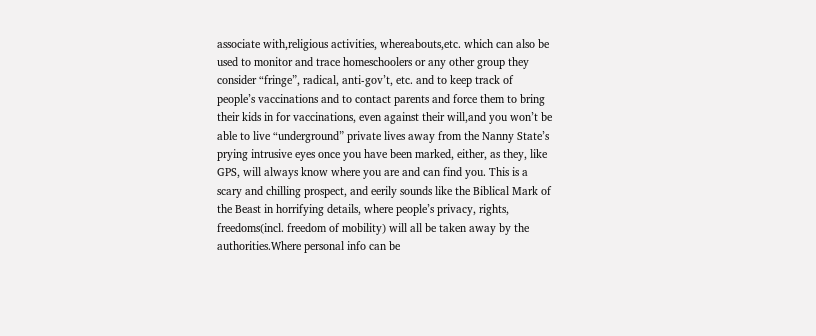associate with,religious activities, whereabouts,etc. which can also be used to monitor and trace homeschoolers or any other group they consider “fringe”, radical, anti-gov’t, etc. and to keep track of people’s vaccinations and to contact parents and force them to bring their kids in for vaccinations, even against their will,and you won’t be able to live “underground” private lives away from the Nanny State’s prying intrusive eyes once you have been marked, either, as they, like GPS, will always know where you are and can find you. This is a scary and chilling prospect, and eerily sounds like the Biblical Mark of the Beast in horrifying details, where people’s privacy, rights, freedoms(incl. freedom of mobility) will all be taken away by the authorities.Where personal info can be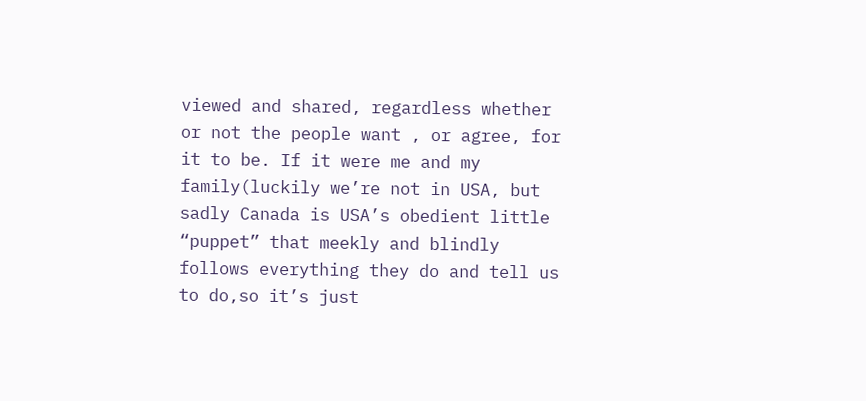viewed and shared, regardless whether or not the people want , or agree, for it to be. If it were me and my family(luckily we’re not in USA, but sadly Canada is USA’s obedient little “puppet” that meekly and blindly follows everything they do and tell us to do,so it’s just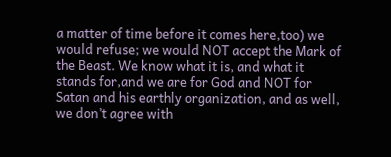a matter of time before it comes here,too) we would refuse; we would NOT accept the Mark of the Beast. We know what it is, and what it stands for,and we are for God and NOT for Satan and his earthly organization, and as well, we don’t agree with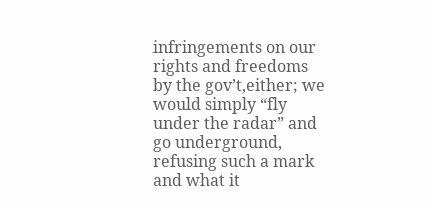infringements on our rights and freedoms by the gov’t,either; we would simply “fly under the radar” and go underground, refusing such a mark and what it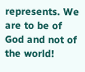represents. We are to be of God and not of the world!